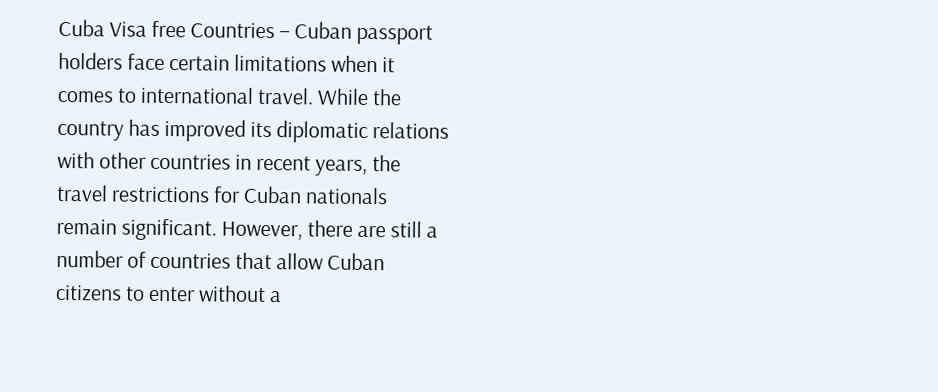Cuba Visa free Countries – Cuban passport holders face certain limitations when it comes to international travel. While the country has improved its diplomatic relations with other countries in recent years, the travel restrictions for Cuban nationals remain significant. However, there are still a number of countries that allow Cuban citizens to enter without a